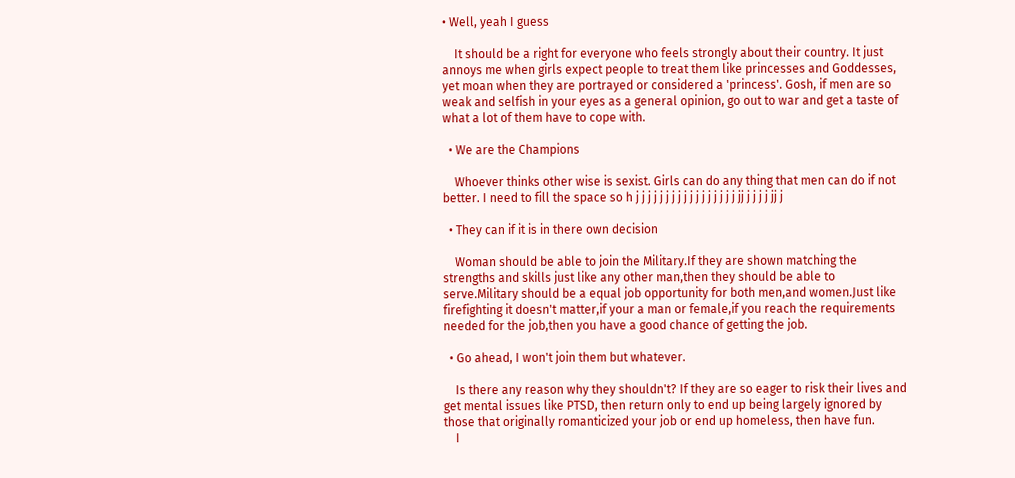• Well, yeah I guess

    It should be a right for everyone who feels strongly about their country. It just annoys me when girls expect people to treat them like princesses and Goddesses, yet moan when they are portrayed or considered a 'princess'. Gosh, if men are so weak and selfish in your eyes as a general opinion, go out to war and get a taste of what a lot of them have to cope with.

  • We are the Champions

    Whoever thinks other wise is sexist. Girls can do any thing that men can do if not better. I need to fill the space so h j j j j j j j j j j j j j j j j j jj j j j j jj j

  • They can if it is in there own decision

    Woman should be able to join the Military.If they are shown matching the strengths and skills just like any other man,then they should be able to serve.Military should be a equal job opportunity for both men,and women.Just like firefighting it doesn't matter,if your a man or female,if you reach the requirements needed for the job,then you have a good chance of getting the job.

  • Go ahead, I won't join them but whatever.

    Is there any reason why they shouldn't? If they are so eager to risk their lives and get mental issues like PTSD, then return only to end up being largely ignored by those that originally romanticized your job or end up homeless, then have fun.
    I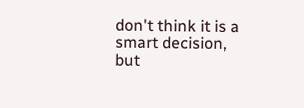don't think it is a smart decision, but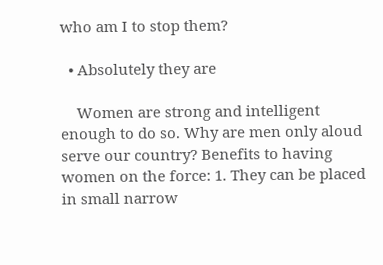who am I to stop them?

  • Absolutely they are

    Women are strong and intelligent enough to do so. Why are men only aloud serve our country? Benefits to having women on the force: 1. They can be placed in small narrow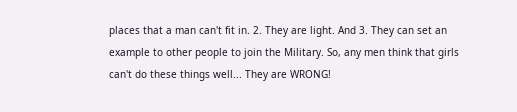places that a man can't fit in. 2. They are light. And 3. They can set an example to other people to join the Military. So, any men think that girls can't do these things well... They are WRONG!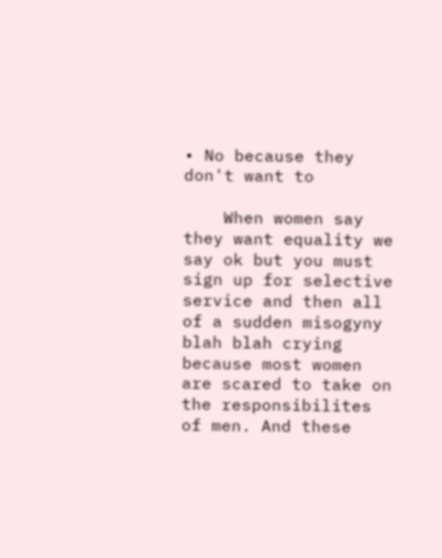• No because they don't want to

    When women say they want equality we say ok but you must sign up for selective service and then all of a sudden misogyny blah blah crying because most women are scared to take on the responsibilites of men. And these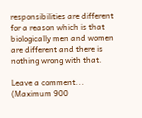responsibilities are different for a reason which is that biologically men and women are different and there is nothing wrong with that.

Leave a comment...
(Maximum 900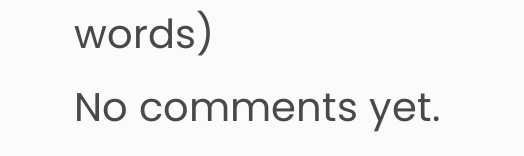words)
No comments yet.